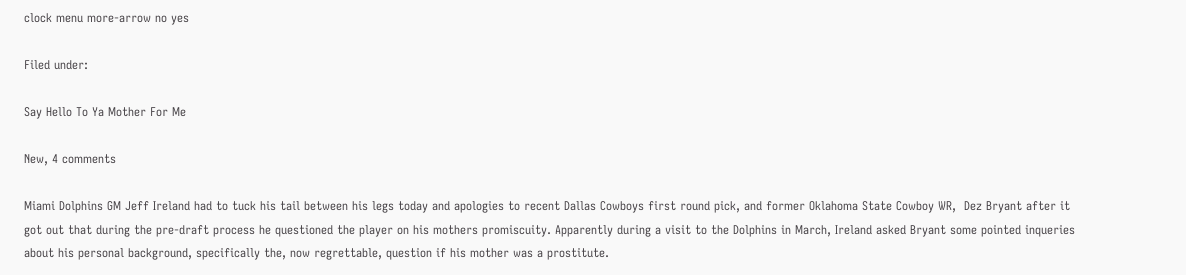clock menu more-arrow no yes

Filed under:

Say Hello To Ya Mother For Me

New, 4 comments

Miami Dolphins GM Jeff Ireland had to tuck his tail between his legs today and apologies to recent Dallas Cowboys first round pick, and former Oklahoma State Cowboy WR,  Dez Bryant after it got out that during the pre-draft process he questioned the player on his mothers promiscuity. Apparently during a visit to the Dolphins in March, Ireland asked Bryant some pointed inqueries about his personal background, specifically the, now regrettable, question if his mother was a prostitute.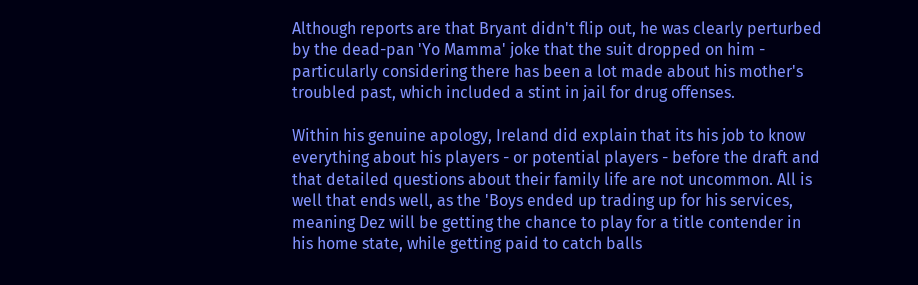Although reports are that Bryant didn't flip out, he was clearly perturbed by the dead-pan 'Yo Mamma' joke that the suit dropped on him - particularly considering there has been a lot made about his mother's troubled past, which included a stint in jail for drug offenses.

Within his genuine apology, Ireland did explain that its his job to know everything about his players - or potential players - before the draft and that detailed questions about their family life are not uncommon. All is well that ends well, as the 'Boys ended up trading up for his services, meaning Dez will be getting the chance to play for a title contender in his home state, while getting paid to catch balls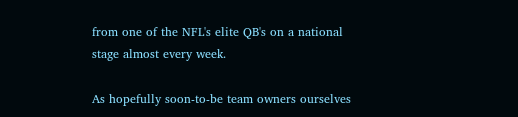from one of the NFL's elite QB's on a national stage almost every week.

As hopefully soon-to-be team owners ourselves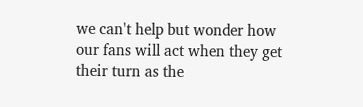we can't help but wonder how our fans will act when they get their turn as the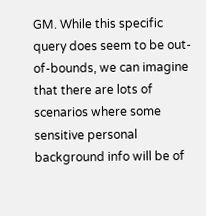GM. While this specific query does seem to be out-of-bounds, we can imagine that there are lots of scenarios where some sensitive personal background info will be of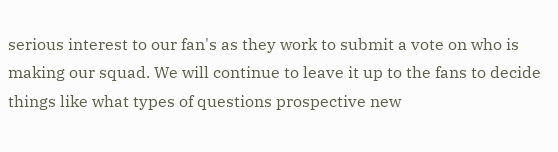serious interest to our fan's as they work to submit a vote on who is making our squad. We will continue to leave it up to the fans to decide things like what types of questions prospective new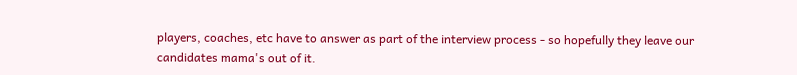players, coaches, etc have to answer as part of the interview process - so hopefully they leave our candidates mama's out of it.